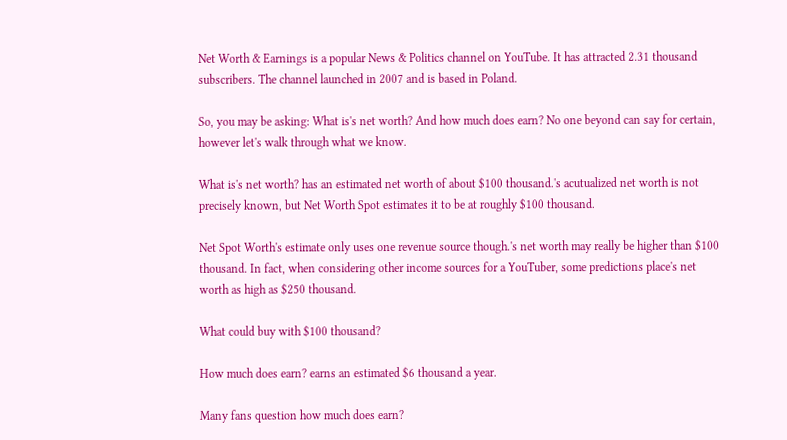Net Worth & Earnings is a popular News & Politics channel on YouTube. It has attracted 2.31 thousand subscribers. The channel launched in 2007 and is based in Poland.

So, you may be asking: What is's net worth? And how much does earn? No one beyond can say for certain, however let's walk through what we know.

What is's net worth? has an estimated net worth of about $100 thousand.'s acutualized net worth is not precisely known, but Net Worth Spot estimates it to be at roughly $100 thousand.

Net Spot Worth's estimate only uses one revenue source though.'s net worth may really be higher than $100 thousand. In fact, when considering other income sources for a YouTuber, some predictions place's net worth as high as $250 thousand.

What could buy with $100 thousand?

How much does earn? earns an estimated $6 thousand a year.

Many fans question how much does earn?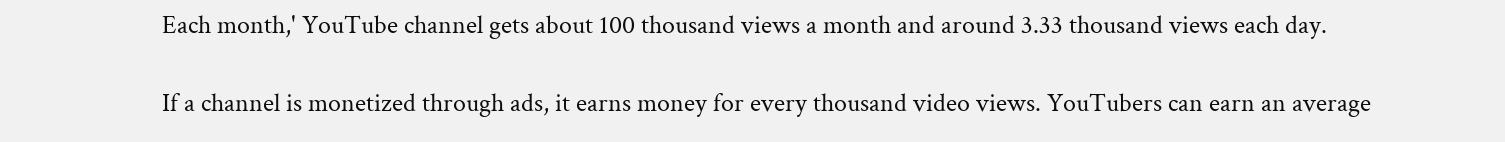Each month,' YouTube channel gets about 100 thousand views a month and around 3.33 thousand views each day.

If a channel is monetized through ads, it earns money for every thousand video views. YouTubers can earn an average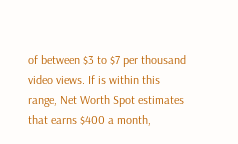of between $3 to $7 per thousand video views. If is within this range, Net Worth Spot estimates that earns $400 a month,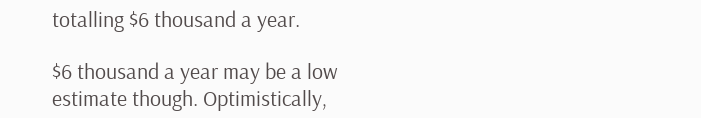totalling $6 thousand a year.

$6 thousand a year may be a low estimate though. Optimistically,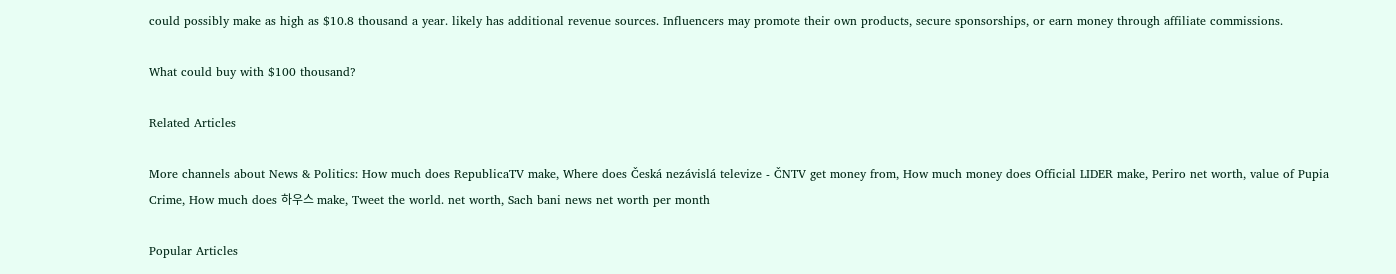could possibly make as high as $10.8 thousand a year. likely has additional revenue sources. Influencers may promote their own products, secure sponsorships, or earn money through affiliate commissions.

What could buy with $100 thousand?

Related Articles

More channels about News & Politics: How much does RepublicaTV make, Where does Česká nezávislá televize - ČNTV get money from, How much money does Official LIDER make, Periro net worth, value of Pupia Crime, How much does 하우스 make, Tweet the world. net worth, Sach bani news net worth per month

Popular Articles